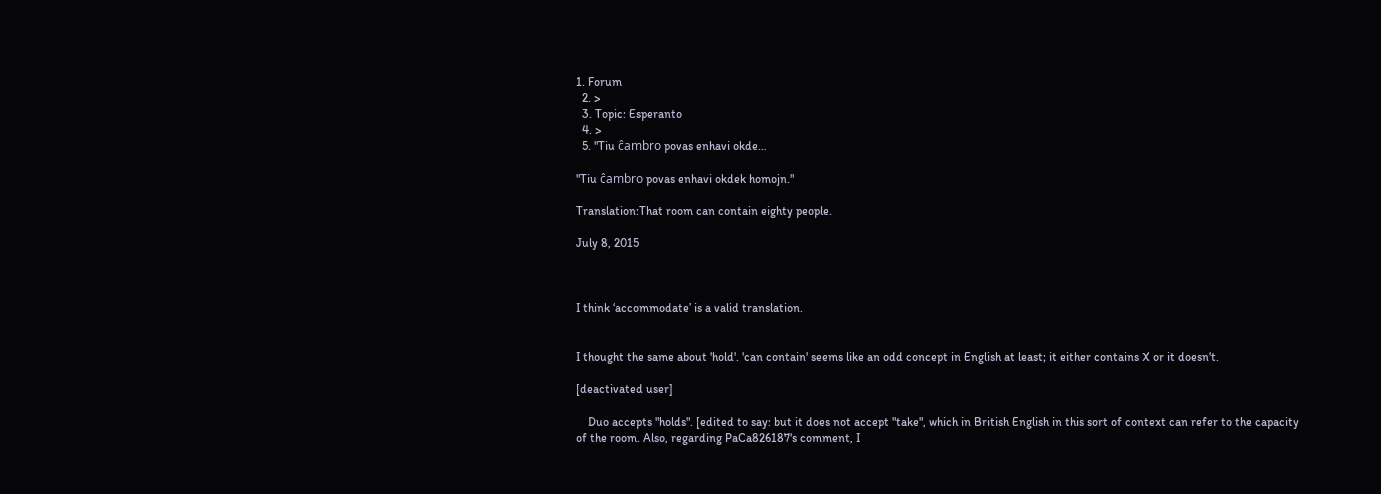1. Forum
  2. >
  3. Topic: Esperanto
  4. >
  5. "Tiu ĉambro povas enhavi okde…

"Tiu ĉambro povas enhavi okdek homojn."

Translation:That room can contain eighty people.

July 8, 2015



I think ‘accommodate’ is a valid translation.


I thought the same about 'hold'. 'can contain' seems like an odd concept in English at least; it either contains X or it doesn't.

[deactivated user]

    Duo accepts "holds". [edited to say: but it does not accept "take", which in British English in this sort of context can refer to the capacity of the room. Also, regarding PaCa826187's comment, I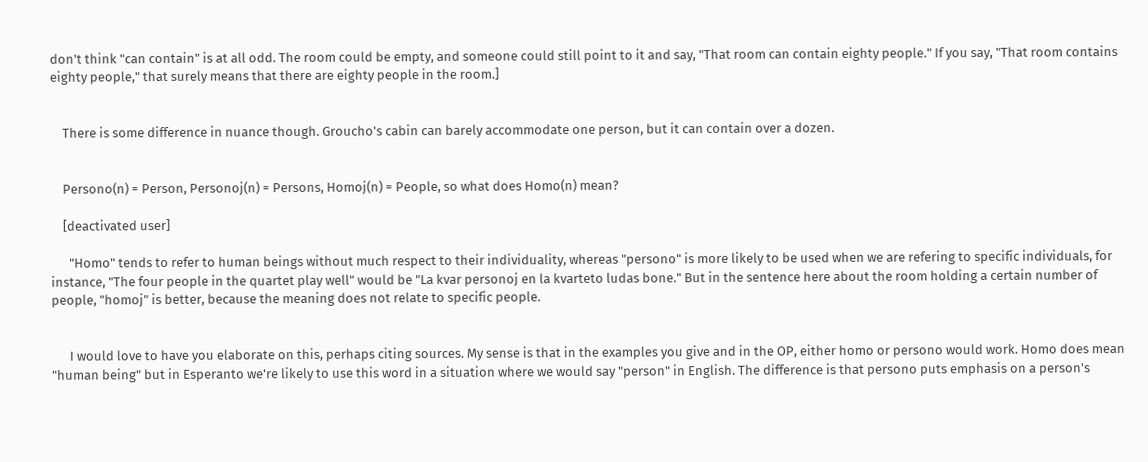don't think "can contain" is at all odd. The room could be empty, and someone could still point to it and say, "That room can contain eighty people." If you say, "That room contains eighty people," that surely means that there are eighty people in the room.]


    There is some difference in nuance though. Groucho's cabin can barely accommodate one person, but it can contain over a dozen.


    Persono(n) = Person, Personoj(n) = Persons, Homoj(n) = People, so what does Homo(n) mean?

    [deactivated user]

      "Homo" tends to refer to human beings without much respect to their individuality, whereas "persono" is more likely to be used when we are refering to specific individuals, for instance, "The four people in the quartet play well" would be "La kvar personoj en la kvarteto ludas bone." But in the sentence here about the room holding a certain number of people, "homoj" is better, because the meaning does not relate to specific people.


      I would love to have you elaborate on this, perhaps citing sources. My sense is that in the examples you give and in the OP, either homo or persono would work. Homo does mean "human being" but in Esperanto we're likely to use this word in a situation where we would say "person" in English. The difference is that persono puts emphasis on a person's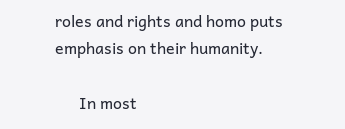roles and rights and homo puts emphasis on their humanity.

      In most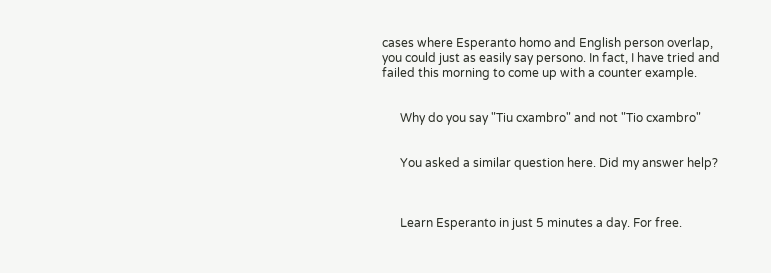cases where Esperanto homo and English person overlap, you could just as easily say persono. In fact, I have tried and failed this morning to come up with a counter example.


      Why do you say "Tiu cxambro" and not "Tio cxambro"


      You asked a similar question here. Did my answer help?



      Learn Esperanto in just 5 minutes a day. For free.